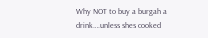Why NOT to buy a burgah a drink….unless shes cooked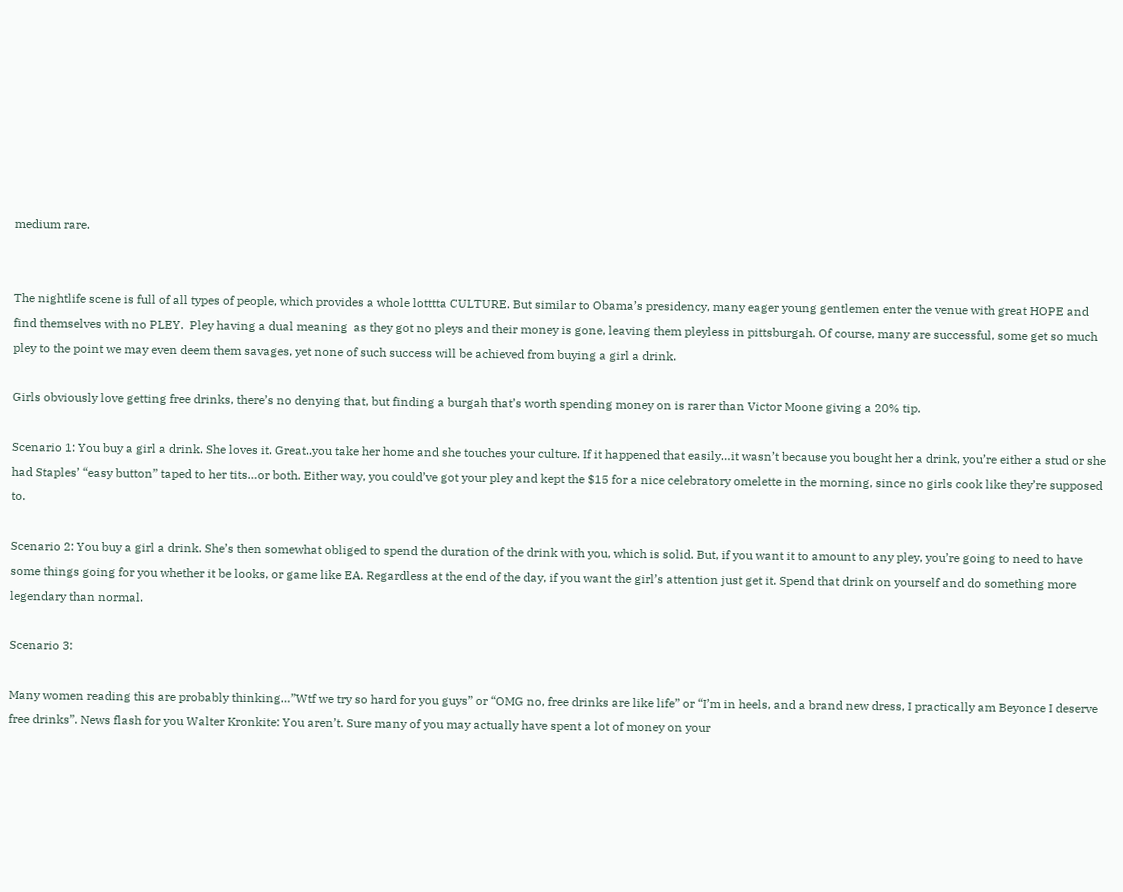medium rare.


The nightlife scene is full of all types of people, which provides a whole lotttta CULTURE. But similar to Obama’s presidency, many eager young gentlemen enter the venue with great HOPE and find themselves with no PLEY.  Pley having a dual meaning  as they got no pleys and their money is gone, leaving them pleyless in pittsburgah. Of course, many are successful, some get so much pley to the point we may even deem them savages, yet none of such success will be achieved from buying a girl a drink.

Girls obviously love getting free drinks, there’s no denying that, but finding a burgah that’s worth spending money on is rarer than Victor Moone giving a 20% tip.

Scenario 1: You buy a girl a drink. She loves it. Great..you take her home and she touches your culture. If it happened that easily…it wasn’t because you bought her a drink, you’re either a stud or she had Staples’ “easy button” taped to her tits…or both. Either way, you could’ve got your pley and kept the $15 for a nice celebratory omelette in the morning, since no girls cook like they’re supposed to.

Scenario 2: You buy a girl a drink. She’s then somewhat obliged to spend the duration of the drink with you, which is solid. But, if you want it to amount to any pley, you’re going to need to have some things going for you whether it be looks, or game like EA. Regardless at the end of the day, if you want the girl’s attention just get it. Spend that drink on yourself and do something more legendary than normal.

Scenario 3:

Many women reading this are probably thinking…”Wtf we try so hard for you guys” or “OMG no, free drinks are like life” or “I’m in heels, and a brand new dress, I practically am Beyonce I deserve free drinks”. News flash for you Walter Kronkite: You aren’t. Sure many of you may actually have spent a lot of money on your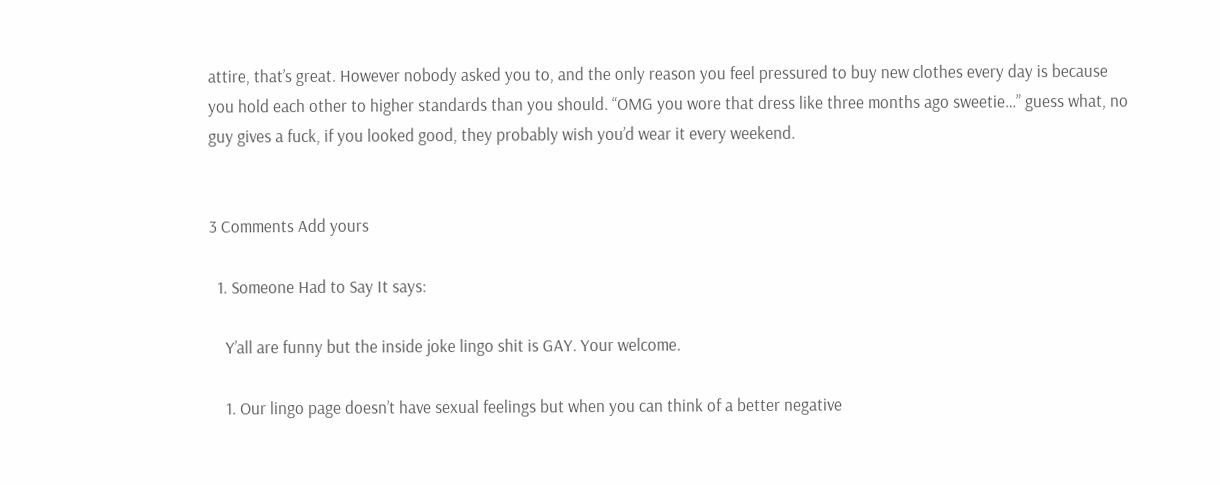attire, that’s great. However nobody asked you to, and the only reason you feel pressured to buy new clothes every day is because you hold each other to higher standards than you should. “OMG you wore that dress like three months ago sweetie…” guess what, no guy gives a fuck, if you looked good, they probably wish you’d wear it every weekend.


3 Comments Add yours

  1. Someone Had to Say It says:

    Y’all are funny but the inside joke lingo shit is GAY. Your welcome.

    1. Our lingo page doesn’t have sexual feelings but when you can think of a better negative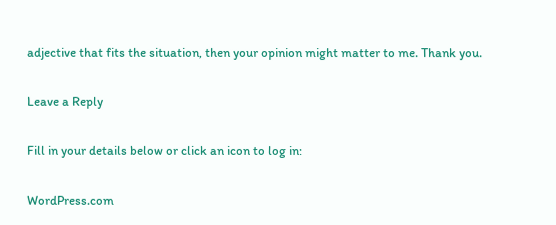adjective that fits the situation, then your opinion might matter to me. Thank you.

Leave a Reply

Fill in your details below or click an icon to log in:

WordPress.com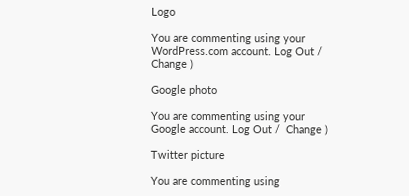Logo

You are commenting using your WordPress.com account. Log Out /  Change )

Google photo

You are commenting using your Google account. Log Out /  Change )

Twitter picture

You are commenting using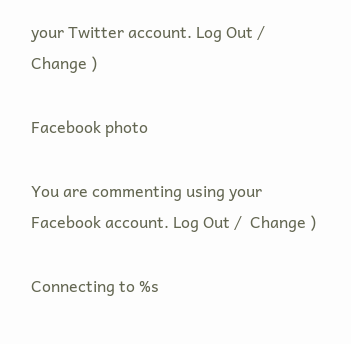your Twitter account. Log Out /  Change )

Facebook photo

You are commenting using your Facebook account. Log Out /  Change )

Connecting to %s